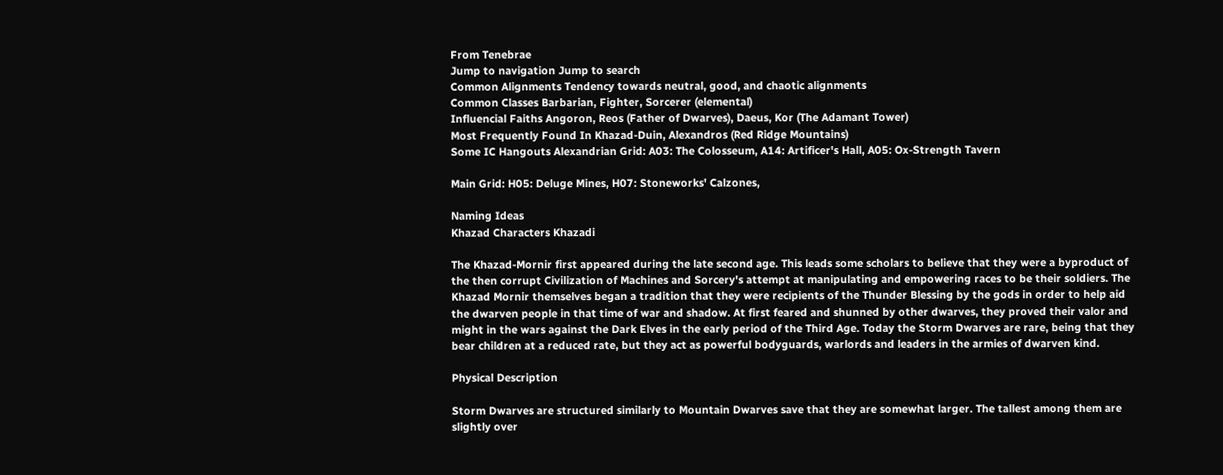From Tenebrae
Jump to navigation Jump to search
Common Alignments Tendency towards neutral, good, and chaotic alignments
Common Classes Barbarian, Fighter, Sorcerer (elemental)
Influencial Faiths Angoron, Reos (Father of Dwarves), Daeus, Kor (The Adamant Tower)
Most Frequently Found In Khazad-Duin, Alexandros (Red Ridge Mountains)
Some IC Hangouts Alexandrian Grid: A03: The Colosseum, A14: Artificer's Hall, A05: Ox-Strength Tavern

Main Grid: H05: Deluge Mines, H07: Stoneworks' Calzones,

Naming Ideas
Khazad Characters Khazadi

The Khazad-Mornir first appeared during the late second age. This leads some scholars to believe that they were a byproduct of the then corrupt Civilization of Machines and Sorcery's attempt at manipulating and empowering races to be their soldiers. The Khazad Mornir themselves began a tradition that they were recipients of the Thunder Blessing by the gods in order to help aid the dwarven people in that time of war and shadow. At first feared and shunned by other dwarves, they proved their valor and might in the wars against the Dark Elves in the early period of the Third Age. Today the Storm Dwarves are rare, being that they bear children at a reduced rate, but they act as powerful bodyguards, warlords and leaders in the armies of dwarven kind.

Physical Description

Storm Dwarves are structured similarly to Mountain Dwarves save that they are somewhat larger. The tallest among them are slightly over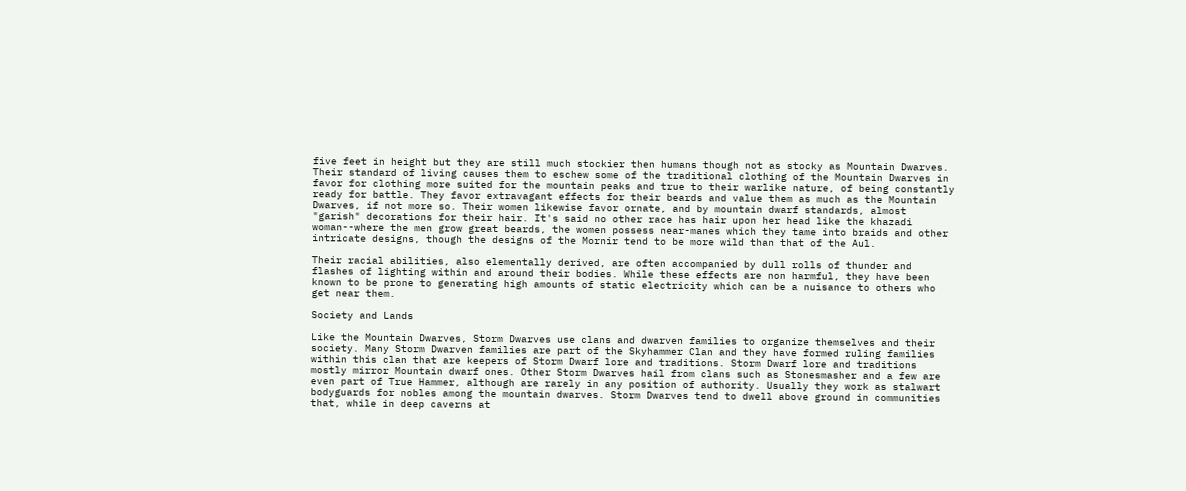five feet in height but they are still much stockier then humans though not as stocky as Mountain Dwarves. Their standard of living causes them to eschew some of the traditional clothing of the Mountain Dwarves in favor for clothing more suited for the mountain peaks and true to their warlike nature, of being constantly ready for battle. They favor extravagant effects for their beards and value them as much as the Mountain Dwarves, if not more so. Their women likewise favor ornate, and by mountain dwarf standards, almost "garish" decorations for their hair. It's said no other race has hair upon her head like the khazadi woman--where the men grow great beards, the women possess near-manes which they tame into braids and other intricate designs, though the designs of the Mornir tend to be more wild than that of the Aul.

Their racial abilities, also elementally derived, are often accompanied by dull rolls of thunder and flashes of lighting within and around their bodies. While these effects are non harmful, they have been known to be prone to generating high amounts of static electricity which can be a nuisance to others who get near them.

Society and Lands

Like the Mountain Dwarves, Storm Dwarves use clans and dwarven families to organize themselves and their society. Many Storm Dwarven families are part of the Skyhammer Clan and they have formed ruling families within this clan that are keepers of Storm Dwarf lore and traditions. Storm Dwarf lore and traditions mostly mirror Mountain dwarf ones. Other Storm Dwarves hail from clans such as Stonesmasher and a few are even part of True Hammer, although are rarely in any position of authority. Usually they work as stalwart bodyguards for nobles among the mountain dwarves. Storm Dwarves tend to dwell above ground in communities that, while in deep caverns at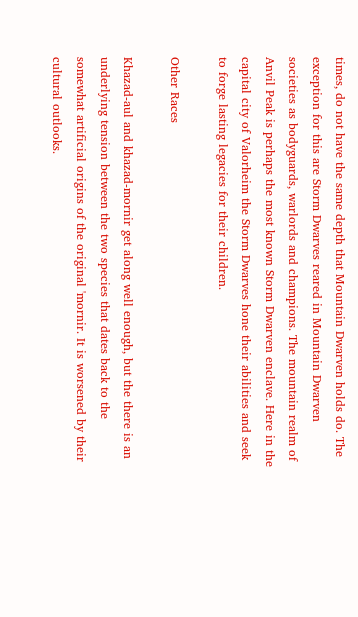times, do not have the same depth that Mountain Dwarven holds do. The exception for this are Storm Dwarves reared in Mountain Dwarven societies as bodyguards, warlords and champions. The mountain realm of Anvil Peak is perhaps the most known Storm Dwarven enclave. Here in the capital city of Valorheim the Storm Dwarves hone their abilities and seek to forge lasting legacies for their children.

Other Races

Khazad-aul and khazad-mornir get along well enough, but the there is an underlying tension between the two species that dates back to the somewhat artificial origins of the original 'mornir. It is worsened by their cultural outlooks.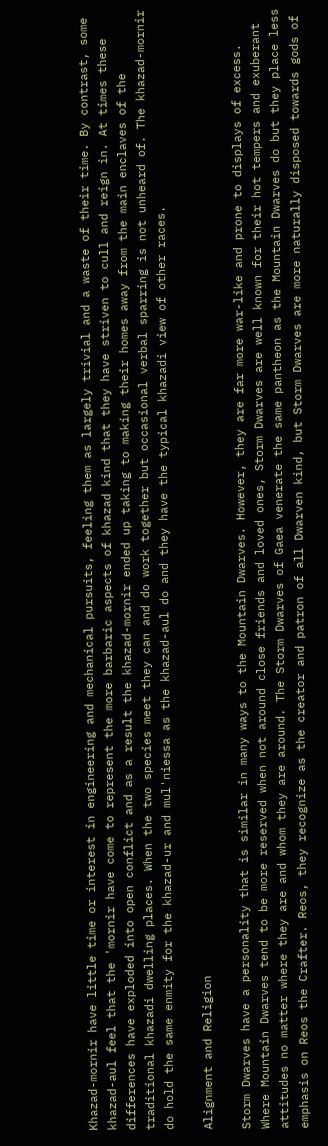Khazad-mornir have little time or interest in engineering and mechanical pursuits, feeling them as largely trivial and a waste of their time. By contrast, some khazad-aul feel that the 'mornir have come to represent the more barbaric aspects of khazad kind that they have striven to cull and reign in. At times these differences have exploded into open conflict and as a result the khazad-mornir ended up taking to making their homes away from the main enclaves of the traditional khazadi dwelling places. When the two species meet they can and do work together but occasional verbal sparring is not unheard of. The khazad-mornir do hold the same enmity for the khazad-ur and mul'niessa as the khazad-aul do and they have the typical khazadi view of other races.

Alignment and Religion

Storm Dwarves have a personality that is similar in many ways to the Mountain Dwarves. However, they are far more war-like and prone to displays of excess. Where Mountain Dwarves tend to be more reserved when not around close friends and loved ones, Storm Dwarves are well known for their hot tempers and exuberant attitudes no matter where they are and whom they are around. The Storm Dwarves of Gaea venerate the same pantheon as the Mountain Dwarves do but they place less emphasis on Reos the Crafter. Reos, they recognize as the creator and patron of all Dwarven kind, but Storm Dwarves are more naturally disposed towards gods of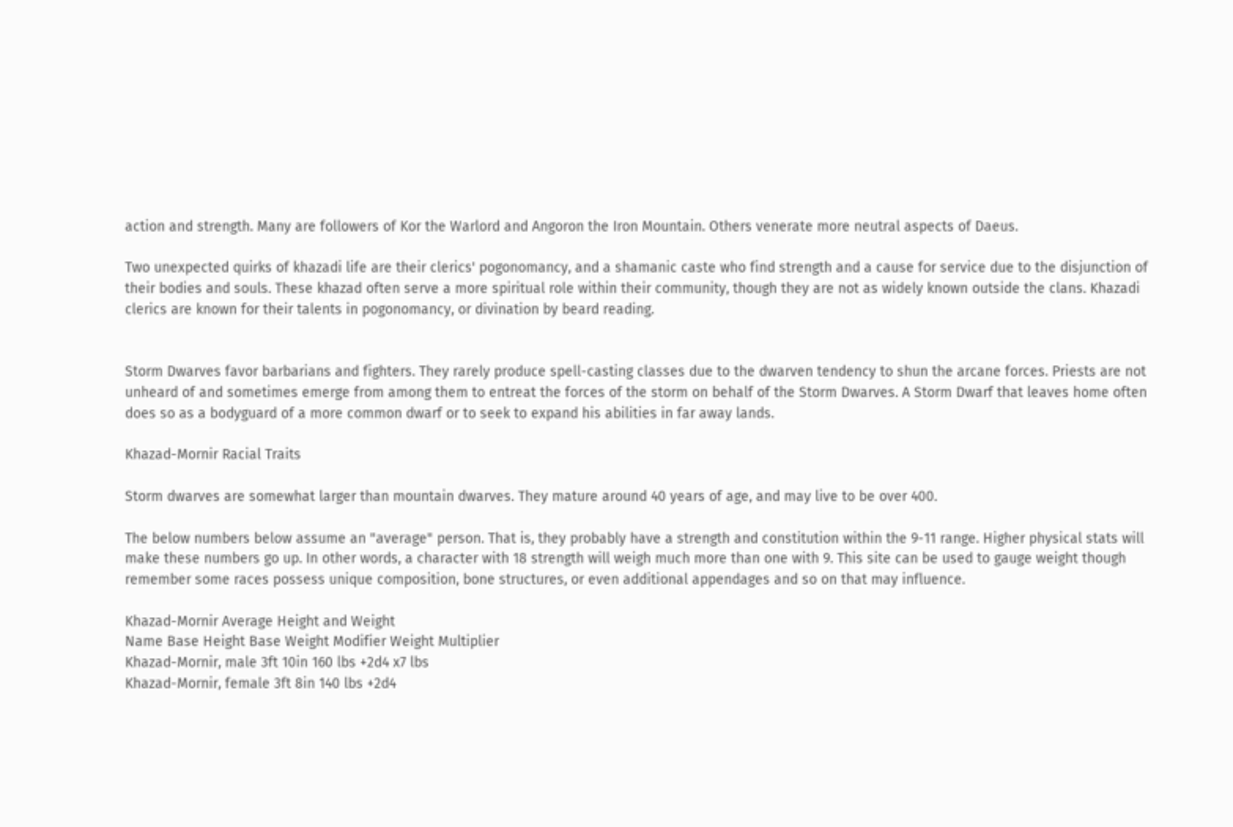action and strength. Many are followers of Kor the Warlord and Angoron the Iron Mountain. Others venerate more neutral aspects of Daeus.

Two unexpected quirks of khazadi life are their clerics' pogonomancy, and a shamanic caste who find strength and a cause for service due to the disjunction of their bodies and souls. These khazad often serve a more spiritual role within their community, though they are not as widely known outside the clans. Khazadi clerics are known for their talents in pogonomancy, or divination by beard reading.


Storm Dwarves favor barbarians and fighters. They rarely produce spell-casting classes due to the dwarven tendency to shun the arcane forces. Priests are not unheard of and sometimes emerge from among them to entreat the forces of the storm on behalf of the Storm Dwarves. A Storm Dwarf that leaves home often does so as a bodyguard of a more common dwarf or to seek to expand his abilities in far away lands.

Khazad-Mornir Racial Traits

Storm dwarves are somewhat larger than mountain dwarves. They mature around 40 years of age, and may live to be over 400.

The below numbers below assume an "average" person. That is, they probably have a strength and constitution within the 9-11 range. Higher physical stats will make these numbers go up. In other words, a character with 18 strength will weigh much more than one with 9. This site can be used to gauge weight though remember some races possess unique composition, bone structures, or even additional appendages and so on that may influence.

Khazad-Mornir Average Height and Weight
Name Base Height Base Weight Modifier Weight Multiplier
Khazad-Mornir, male 3ft 10in 160 lbs +2d4 x7 lbs
Khazad-Mornir, female 3ft 8in 140 lbs +2d4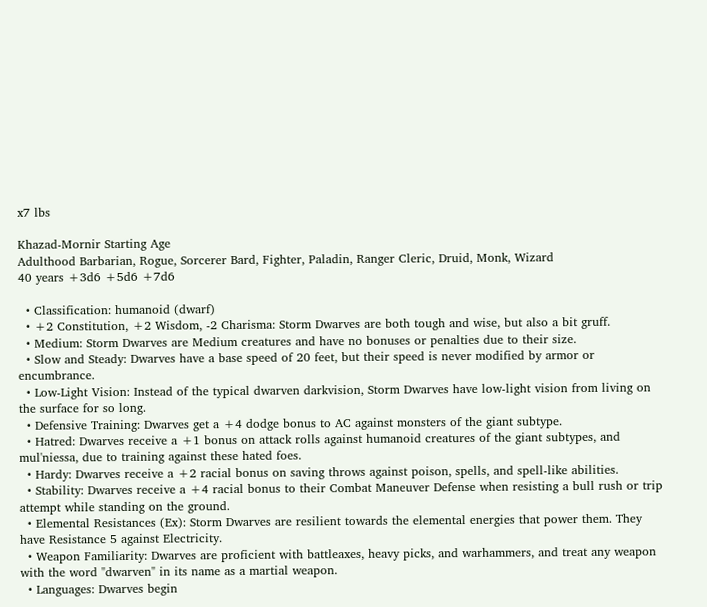x7 lbs

Khazad-Mornir Starting Age
Adulthood Barbarian, Rogue, Sorcerer Bard, Fighter, Paladin, Ranger Cleric, Druid, Monk, Wizard
40 years +3d6 +5d6 +7d6

  • Classification: humanoid (dwarf)
  • +2 Constitution, +2 Wisdom, -2 Charisma: Storm Dwarves are both tough and wise, but also a bit gruff.
  • Medium: Storm Dwarves are Medium creatures and have no bonuses or penalties due to their size.
  • Slow and Steady: Dwarves have a base speed of 20 feet, but their speed is never modified by armor or encumbrance.
  • Low-Light Vision: Instead of the typical dwarven darkvision, Storm Dwarves have low-light vision from living on the surface for so long.
  • Defensive Training: Dwarves get a +4 dodge bonus to AC against monsters of the giant subtype.
  • Hatred: Dwarves receive a +1 bonus on attack rolls against humanoid creatures of the giant subtypes, and mul'niessa, due to training against these hated foes.
  • Hardy: Dwarves receive a +2 racial bonus on saving throws against poison, spells, and spell-like abilities.
  • Stability: Dwarves receive a +4 racial bonus to their Combat Maneuver Defense when resisting a bull rush or trip attempt while standing on the ground.
  • Elemental Resistances (Ex): Storm Dwarves are resilient towards the elemental energies that power them. They have Resistance 5 against Electricity.
  • Weapon Familiarity: Dwarves are proficient with battleaxes, heavy picks, and warhammers, and treat any weapon with the word "dwarven" in its name as a martial weapon.
  • Languages: Dwarves begin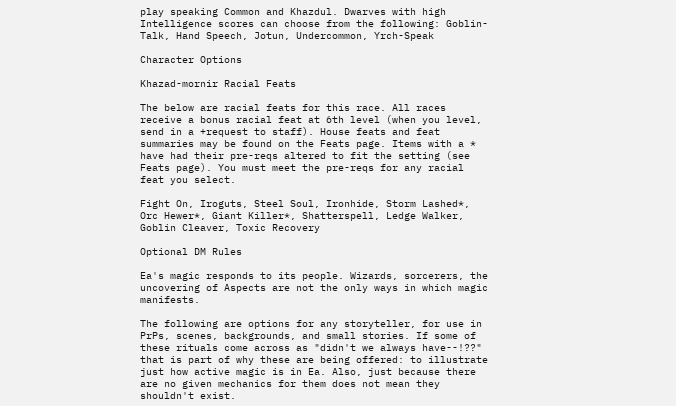play speaking Common and Khazdul. Dwarves with high Intelligence scores can choose from the following: Goblin-Talk, Hand Speech, Jotun, Undercommon, Yrch-Speak

Character Options

Khazad-mornir Racial Feats

The below are racial feats for this race. All races receive a bonus racial feat at 6th level (when you level, send in a +request to staff). House feats and feat summaries may be found on the Feats page. Items with a * have had their pre-reqs altered to fit the setting (see Feats page). You must meet the pre-reqs for any racial feat you select.

Fight On, Iroguts, Steel Soul, Ironhide, Storm Lashed*, Orc Hewer*, Giant Killer*, Shatterspell, Ledge Walker, Goblin Cleaver, Toxic Recovery

Optional DM Rules

Ea's magic responds to its people. Wizards, sorcerers, the uncovering of Aspects are not the only ways in which magic manifests.

The following are options for any storyteller, for use in PrPs, scenes, backgrounds, and small stories. If some of these rituals come across as "didn't we always have--!??" that is part of why these are being offered: to illustrate just how active magic is in Ea. Also, just because there are no given mechanics for them does not mean they shouldn't exist.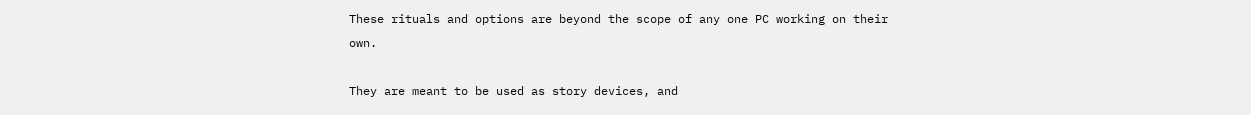These rituals and options are beyond the scope of any one PC working on their own.

They are meant to be used as story devices, and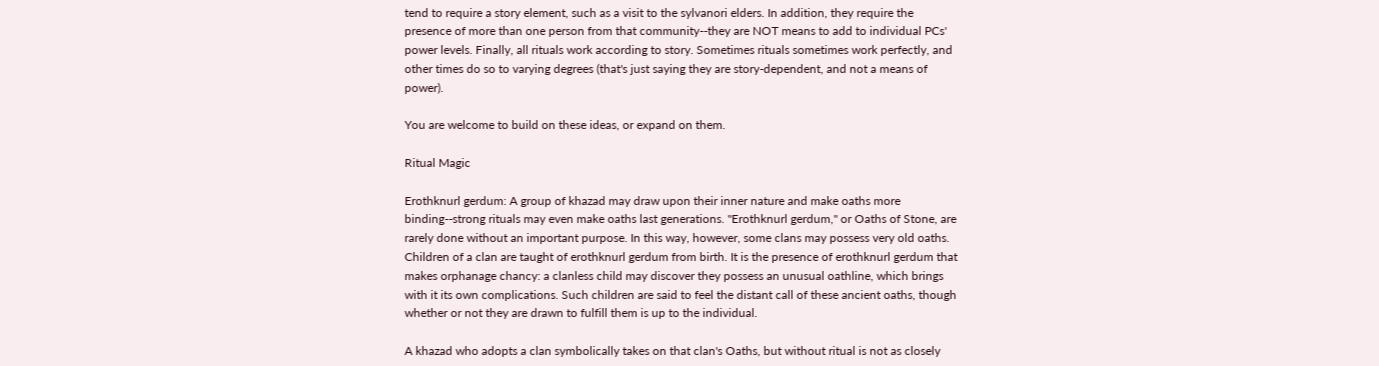tend to require a story element, such as a visit to the sylvanori elders. In addition, they require the presence of more than one person from that community--they are NOT means to add to individual PCs' power levels. Finally, all rituals work according to story. Sometimes rituals sometimes work perfectly, and other times do so to varying degrees (that's just saying they are story-dependent, and not a means of power).

You are welcome to build on these ideas, or expand on them.

Ritual Magic

Erothknurl gerdum: A group of khazad may draw upon their inner nature and make oaths more binding--strong rituals may even make oaths last generations. "Erothknurl gerdum," or Oaths of Stone, are rarely done without an important purpose. In this way, however, some clans may possess very old oaths. Children of a clan are taught of erothknurl gerdum from birth. It is the presence of erothknurl gerdum that makes orphanage chancy: a clanless child may discover they possess an unusual oathline, which brings with it its own complications. Such children are said to feel the distant call of these ancient oaths, though whether or not they are drawn to fulfill them is up to the individual.

A khazad who adopts a clan symbolically takes on that clan's Oaths, but without ritual is not as closely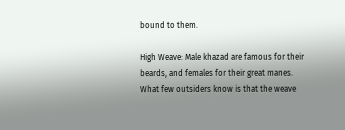bound to them.

High Weave: Male khazad are famous for their beards, and females for their great manes. What few outsiders know is that the weave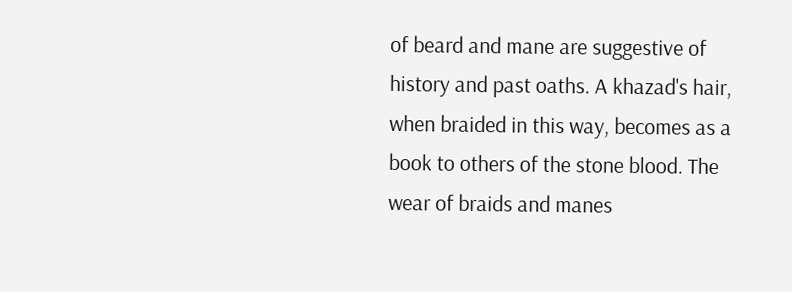of beard and mane are suggestive of history and past oaths. A khazad's hair, when braided in this way, becomes as a book to others of the stone blood. The wear of braids and manes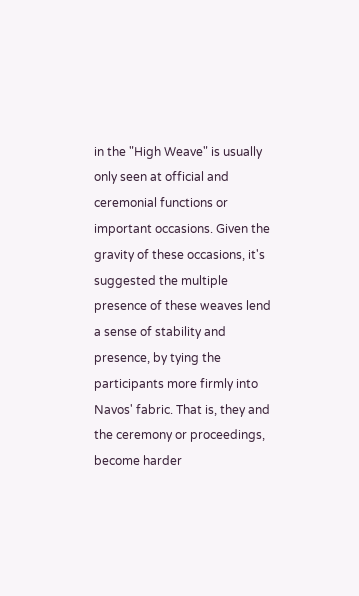in the "High Weave" is usually only seen at official and ceremonial functions or important occasions. Given the gravity of these occasions, it's suggested the multiple presence of these weaves lend a sense of stability and presence, by tying the participants more firmly into Navos' fabric. That is, they and the ceremony or proceedings, become harder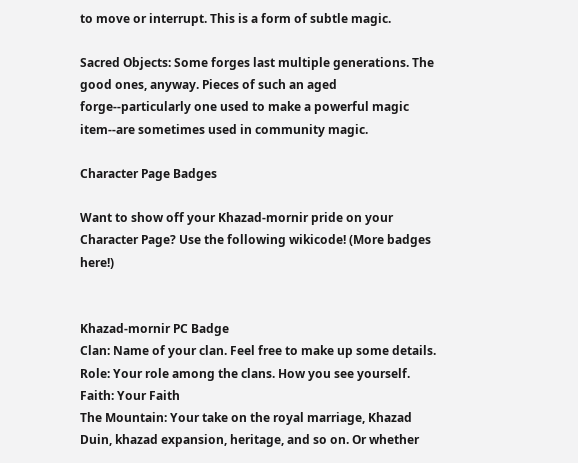to move or interrupt. This is a form of subtle magic.

Sacred Objects: Some forges last multiple generations. The good ones, anyway. Pieces of such an aged forge--particularly one used to make a powerful magic item--are sometimes used in community magic.

Character Page Badges

Want to show off your Khazad-mornir pride on your Character Page? Use the following wikicode! (More badges here!)


Khazad-mornir PC Badge
Clan: Name of your clan. Feel free to make up some details.
Role: Your role among the clans. How you see yourself.
Faith: Your Faith
The Mountain: Your take on the royal marriage, Khazad Duin, khazad expansion, heritage, and so on. Or whether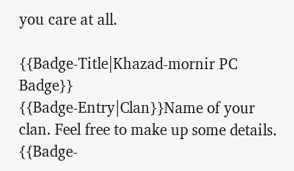you care at all.

{{Badge-Title|Khazad-mornir PC Badge}}
{{Badge-Entry|Clan}}Name of your clan. Feel free to make up some details.
{{Badge-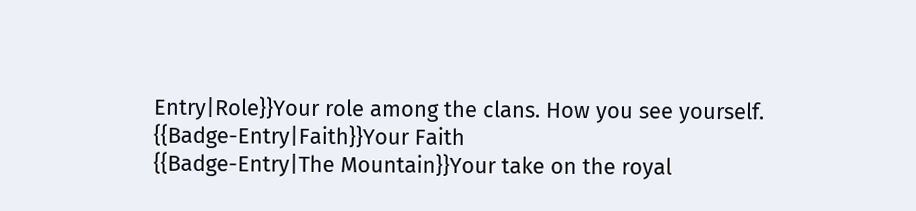Entry|Role}}Your role among the clans. How you see yourself.
{{Badge-Entry|Faith}}Your Faith
{{Badge-Entry|The Mountain}}Your take on the royal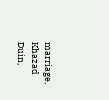marriage, Khazad Duin,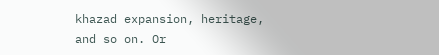khazad expansion, heritage, and so on. Or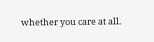whether you care at all.